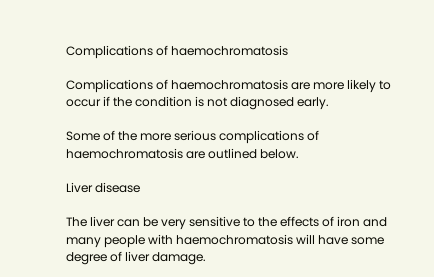Complications of haemochromatosis

Complications of haemochromatosis are more likely to occur if the condition is not diagnosed early.

Some of the more serious complications of haemochromatosis are outlined below.

Liver disease

The liver can be very sensitive to the effects of iron and many people with haemochromatosis will have some degree of liver damage.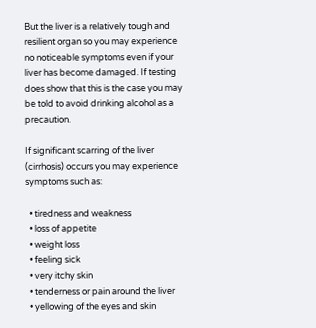But the liver is a relatively tough and resilient organ so you may experience no noticeable symptoms even if your liver has become damaged. If testing does show that this is the case you may be told to avoid drinking alcohol as a precaution.

If significant scarring of the liver (cirrhosis) occurs you may experience symptoms such as:

  • tiredness and weakness
  • loss of appetite
  • weight loss
  • feeling sick
  • very itchy skin
  • tenderness or pain around the liver
  • yellowing of the eyes and skin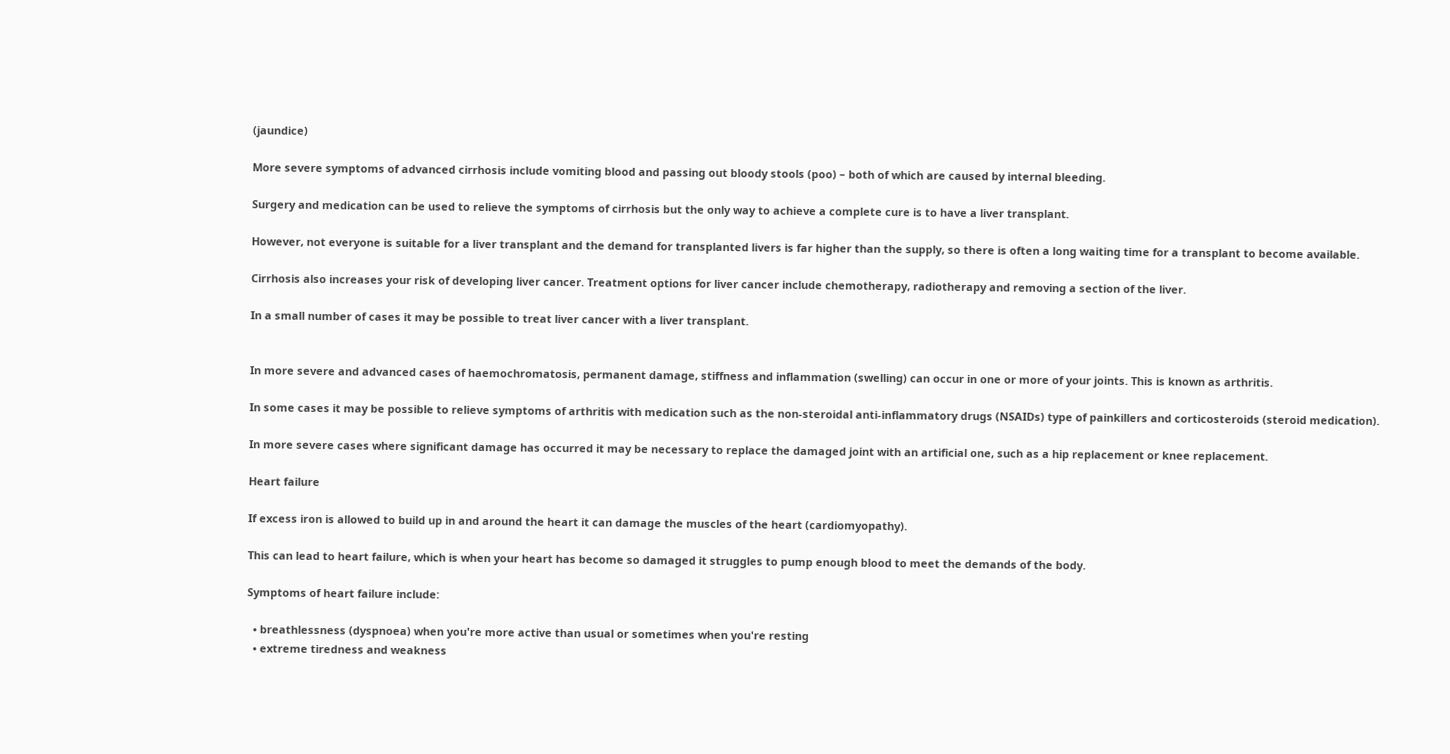(jaundice)

More severe symptoms of advanced cirrhosis include vomiting blood and passing out bloody stools (poo) – both of which are caused by internal bleeding.

Surgery and medication can be used to relieve the symptoms of cirrhosis but the only way to achieve a complete cure is to have a liver transplant.

However, not everyone is suitable for a liver transplant and the demand for transplanted livers is far higher than the supply, so there is often a long waiting time for a transplant to become available.

Cirrhosis also increases your risk of developing liver cancer. Treatment options for liver cancer include chemotherapy, radiotherapy and removing a section of the liver.

In a small number of cases it may be possible to treat liver cancer with a liver transplant.


In more severe and advanced cases of haemochromatosis, permanent damage, stiffness and inflammation (swelling) can occur in one or more of your joints. This is known as arthritis.

In some cases it may be possible to relieve symptoms of arthritis with medication such as the non-steroidal anti-inflammatory drugs (NSAIDs) type of painkillers and corticosteroids (steroid medication).

In more severe cases where significant damage has occurred it may be necessary to replace the damaged joint with an artificial one, such as a hip replacement or knee replacement.

Heart failure

If excess iron is allowed to build up in and around the heart it can damage the muscles of the heart (cardiomyopathy).

This can lead to heart failure, which is when your heart has become so damaged it struggles to pump enough blood to meet the demands of the body.

Symptoms of heart failure include:

  • breathlessness (dyspnoea) when you're more active than usual or sometimes when you're resting
  • extreme tiredness and weakness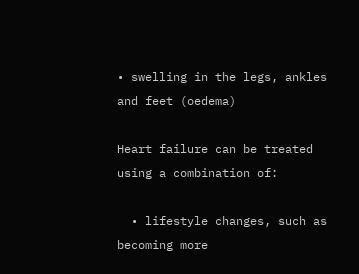• swelling in the legs, ankles and feet (oedema)

Heart failure can be treated using a combination of:

  • lifestyle changes, such as becoming more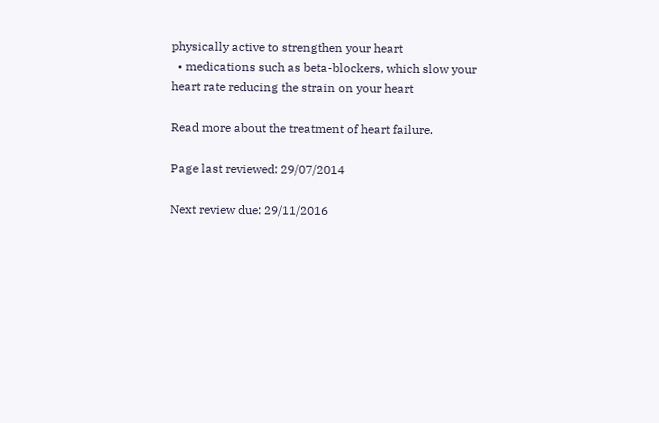physically active to strengthen your heart
  • medications such as beta-blockers, which slow your heart rate reducing the strain on your heart

Read more about the treatment of heart failure.

Page last reviewed: 29/07/2014

Next review due: 29/11/2016